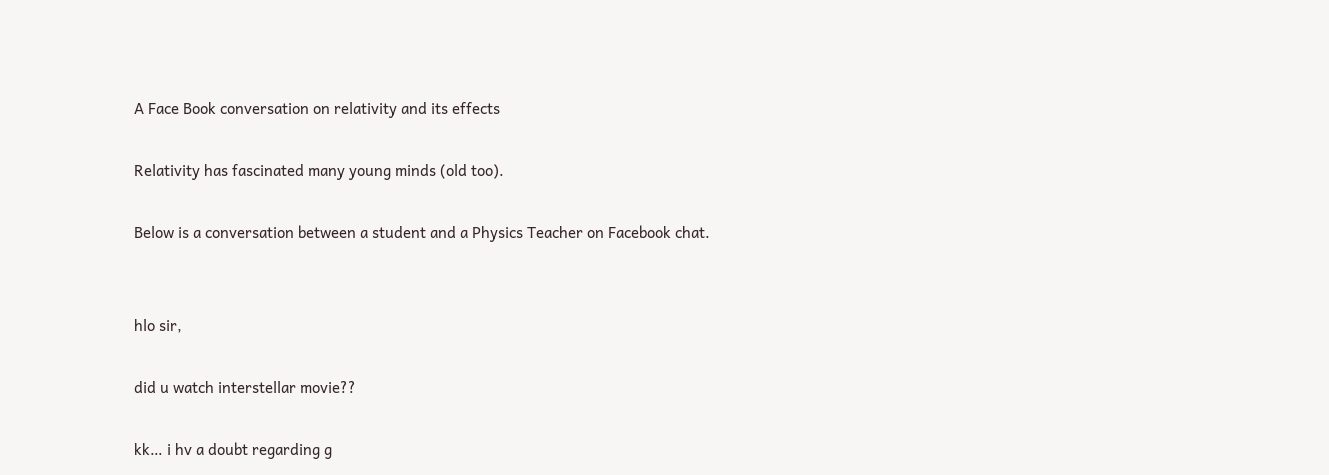A Face Book conversation on relativity and its effects

Relativity has fascinated many young minds (old too).

Below is a conversation between a student and a Physics Teacher on Facebook chat.


hlo sir,

did u watch interstellar movie??

kk… i hv a doubt regarding g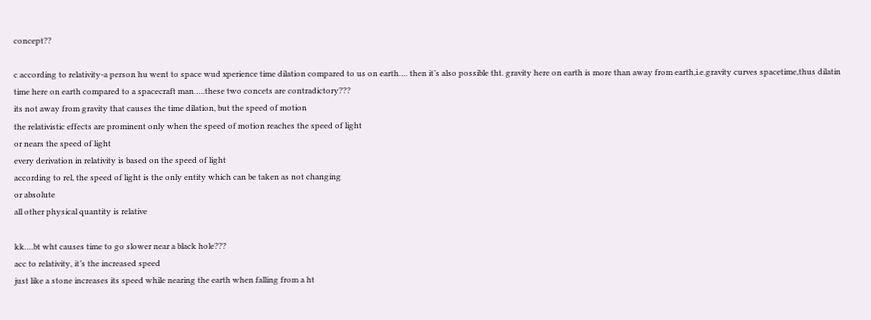concept??

c according to relativity-a person hu went to space wud xperience time dilation compared to us on earth…. then it’s also possible tht. gravity here on earth is more than away from earth,i.e.gravity curves spacetime,thus dilatin time here on earth compared to a spacecraft man…..these two concets are contradictory???
its not away from gravity that causes the time dilation, but the speed of motion
the relativistic effects are prominent only when the speed of motion reaches the speed of light
or nears the speed of light
every derivation in relativity is based on the speed of light
according to rel, the speed of light is the only entity which can be taken as not changing
or absolute
all other physical quantity is relative

kk….bt wht causes time to go slower near a black hole???
acc to relativity, it’s the increased speed
just like a stone increases its speed while nearing the earth when falling from a ht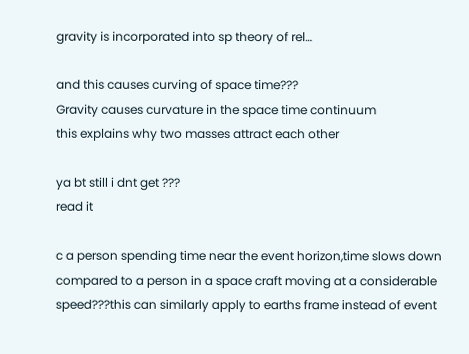gravity is incorporated into sp theory of rel…

and this causes curving of space time???
Gravity causes curvature in the space time continuum
this explains why two masses attract each other

ya bt still i dnt get ???
read it

c a person spending time near the event horizon,time slows down compared to a person in a space craft moving at a considerable speed???this can similarly apply to earths frame instead of event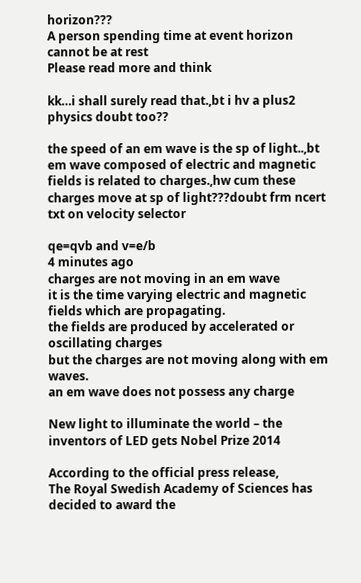horizon???
A person spending time at event horizon cannot be at rest
Please read more and think

kk…i shall surely read that.,bt i hv a plus2 physics doubt too??

the speed of an em wave is the sp of light..,bt em wave composed of electric and magnetic fields is related to charges.,hw cum these charges move at sp of light???doubt frm ncert txt on velocity selector

qe=qvb and v=e/b
4 minutes ago
charges are not moving in an em wave
it is the time varying electric and magnetic fields which are propagating.
the fields are produced by accelerated or oscillating charges
but the charges are not moving along with em waves.
an em wave does not possess any charge

New light to illuminate the world – the inventors of LED gets Nobel Prize 2014

According to the official press release,
The Royal Swedish Academy of Sciences has decided to award the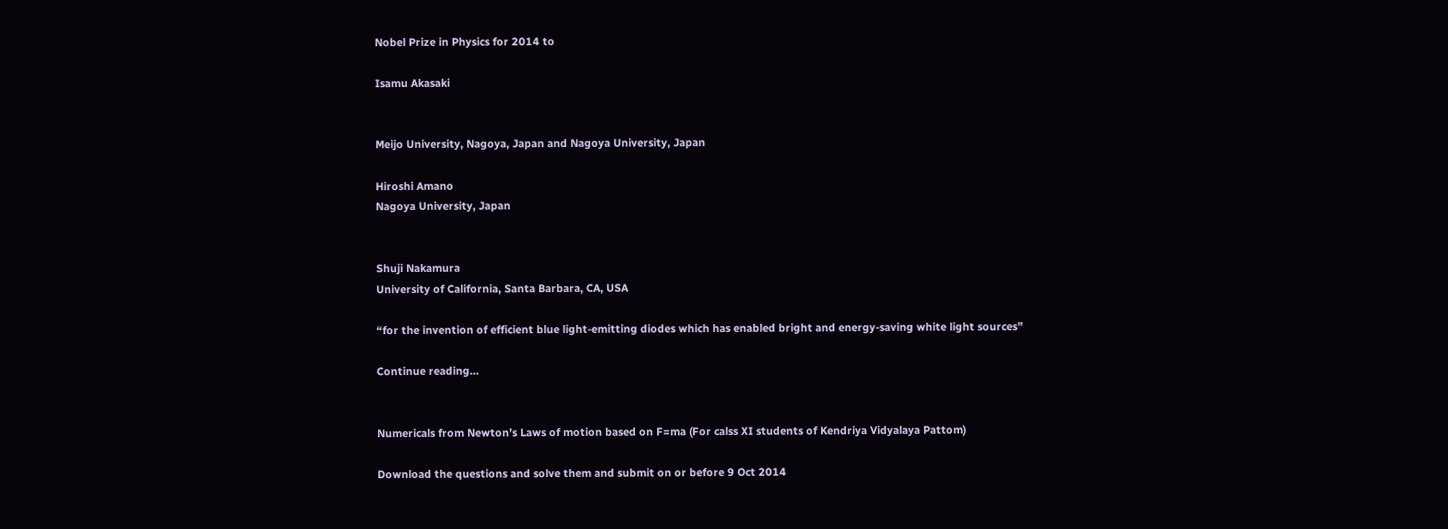Nobel Prize in Physics for 2014 to

Isamu Akasaki


Meijo University, Nagoya, Japan and Nagoya University, Japan

Hiroshi Amano
Nagoya University, Japan


Shuji Nakamura
University of California, Santa Barbara, CA, USA

“for the invention of efficient blue light-emitting diodes which has enabled bright and energy-saving white light sources”

Continue reading…


Numericals from Newton’s Laws of motion based on F=ma (For calss XI students of Kendriya Vidyalaya Pattom)

Download the questions and solve them and submit on or before 9 Oct 2014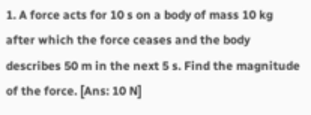1. A force acts for 10 s on a body of mass 10 kg after which the force ceases and the body describes 50 m in the next 5 s. Find the magnitude of the force. [Ans: 10 N]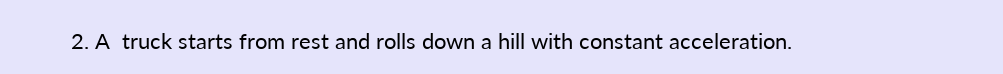2. A  truck starts from rest and rolls down a hill with constant acceleration.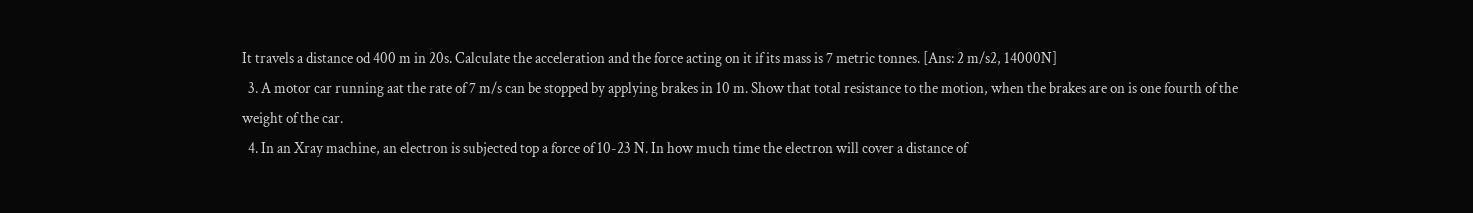It travels a distance od 400 m in 20s. Calculate the acceleration and the force acting on it if its mass is 7 metric tonnes. [Ans: 2 m/s2, 14000N]
  3. A motor car running aat the rate of 7 m/s can be stopped by applying brakes in 10 m. Show that total resistance to the motion, when the brakes are on is one fourth of the weight of the car.
  4. In an Xray machine, an electron is subjected top a force of 10-23 N. In how much time the electron will cover a distance of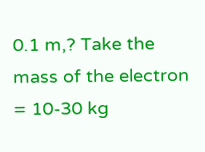0.1 m,? Take the mass of the electron = 10-30 kg